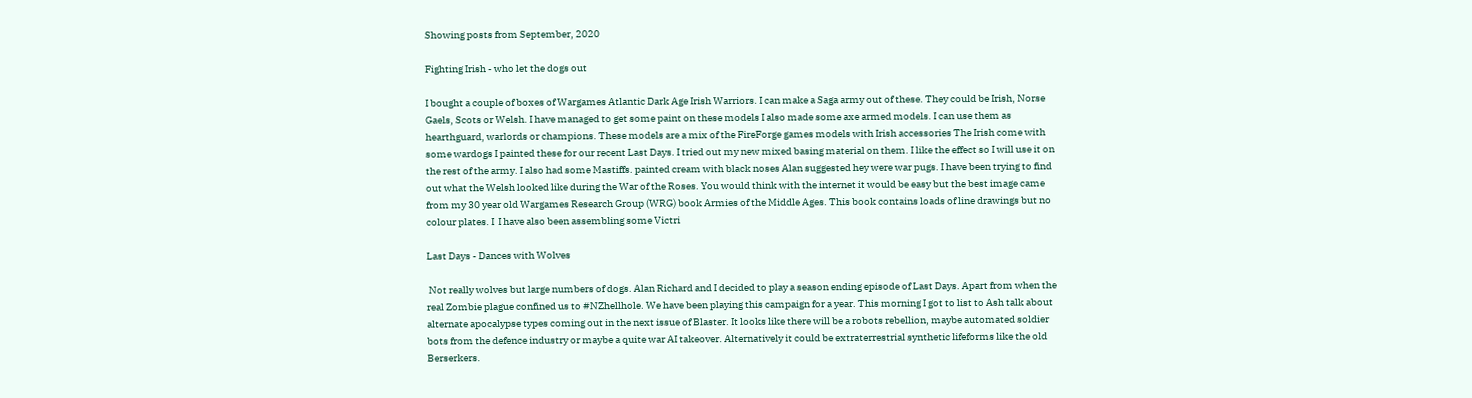Showing posts from September, 2020

Fighting Irish - who let the dogs out

I bought a couple of boxes of Wargames Atlantic Dark Age Irish Warriors. I can make a Saga army out of these. They could be Irish, Norse Gaels, Scots or Welsh. I have managed to get some paint on these models I also made some axe armed models. I can use them as hearthguard, warlords or champions. These models are a mix of the FireForge games models with Irish accessories The Irish come with some wardogs I painted these for our recent Last Days. I tried out my new mixed basing material on them. I like the effect so I will use it on the rest of the army. I also had some Mastiffs. painted cream with black noses Alan suggested hey were war pugs. I have been trying to find out what the Welsh looked like during the War of the Roses. You would think with the internet it would be easy but the best image came from my 30 year old Wargames Research Group (WRG) book Armies of the Middle Ages. This book contains loads of line drawings but no colour plates. I  I have also been assembling some Victri

Last Days - Dances with Wolves

 Not really wolves but large numbers of dogs. Alan Richard and I decided to play a season ending episode of Last Days. Apart from when the real Zombie plague confined us to #NZhellhole. We have been playing this campaign for a year. This morning I got to list to Ash talk about alternate apocalypse types coming out in the next issue of Blaster. It looks like there will be a robots rebellion, maybe automated soldier bots from the defence industry or maybe a quite war AI takeover. Alternatively it could be extraterrestrial synthetic lifeforms like the old Berserkers.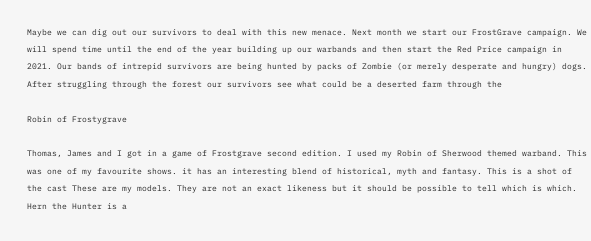Maybe we can dig out our survivors to deal with this new menace. Next month we start our FrostGrave campaign. We will spend time until the end of the year building up our warbands and then start the Red Price campaign in 2021. Our bands of intrepid survivors are being hunted by packs of Zombie (or merely desperate and hungry) dogs. After struggling through the forest our survivors see what could be a deserted farm through the

Robin of Frostygrave

Thomas, James and I got in a game of Frostgrave second edition. I used my Robin of Sherwood themed warband. This was one of my favourite shows. it has an interesting blend of historical, myth and fantasy. This is a shot of the cast These are my models. They are not an exact likeness but it should be possible to tell which is which.  Hern the Hunter is a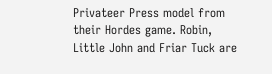Privateer Press model from their Hordes game. Robin, Little John and Friar Tuck are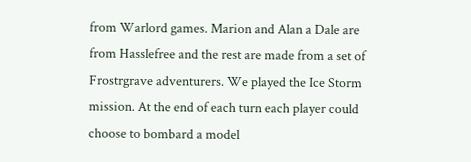from Warlord games. Marion and Alan a Dale are from Hasslefree and the rest are made from a set of Frostrgrave adventurers. We played the Ice Storm mission. At the end of each turn each player could choose to bombard a model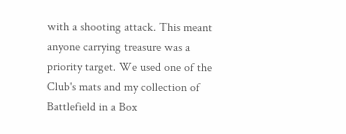with a shooting attack. This meant anyone carrying treasure was a priority target. We used one of the Club's mats and my collection of Battlefield in a Box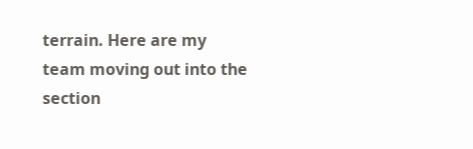terrain. Here are my team moving out into the section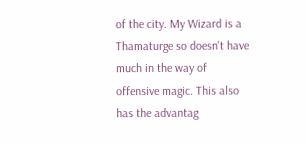of the city. My Wizard is a Thamaturge so doesn't have much in the way of offensive magic. This also has the advantag